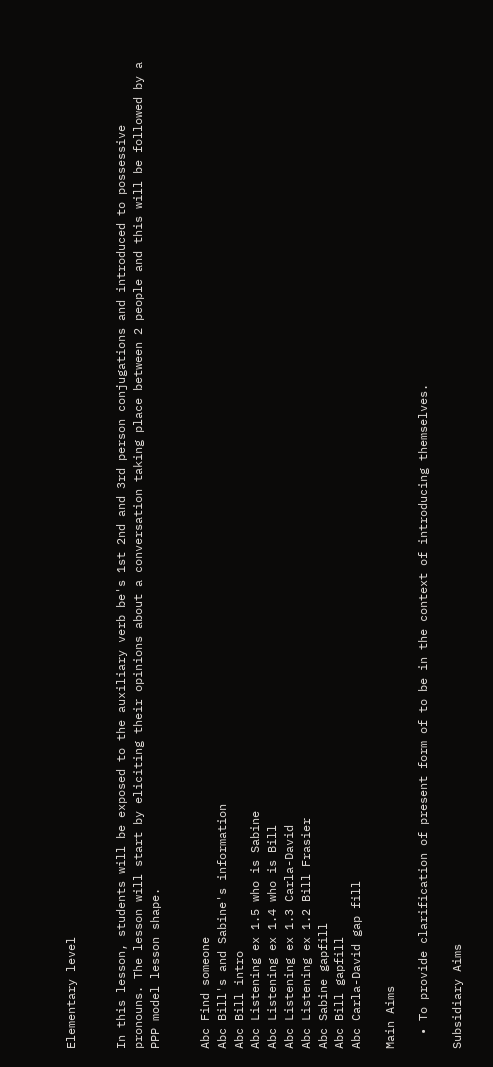Elementary level


In this lesson, students will be exposed to the auxiliary verb be's 1st 2nd and 3rd person conjugations and introduced to possessive pronouns. The lesson will start by eliciting their opinions about a conversation taking place between 2 people and this will be followed by a PPP model lesson shape.


Abc Find someone
Abc Bill's and Sabine's information
Abc Bill intro
Abc Listening ex 1.5 who is Sabine
Abc Listening ex 1.4 who is Bill
Abc Listening ex 1.3 Carla-David
Abc Listening ex 1.2 Bill Frasier
Abc Sabine gapfill
Abc Bill gapfill
Abc Carla-David gap fill

Main Aims

  • To provide clarification of present form of to be in the context of introducing themselves.

Subsidiary Aims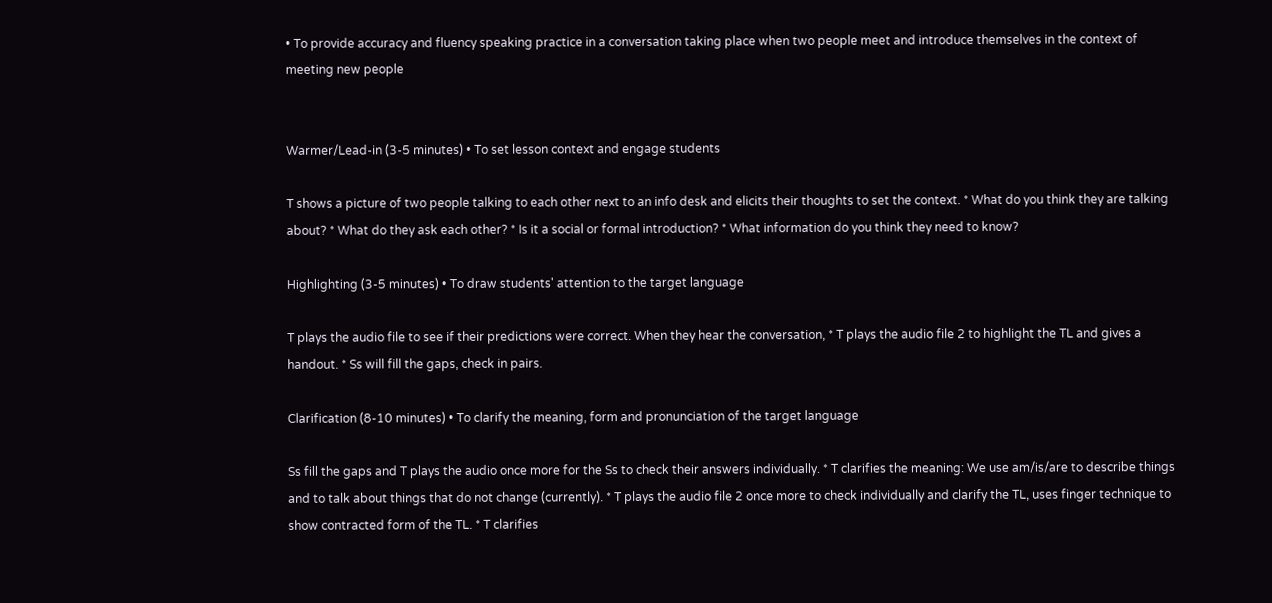• To provide accuracy and fluency speaking practice in a conversation taking place when two people meet and introduce themselves in the context of meeting new people


Warmer/Lead-in (3-5 minutes) • To set lesson context and engage students

T shows a picture of two people talking to each other next to an info desk and elicits their thoughts to set the context. * What do you think they are talking about? * What do they ask each other? * Is it a social or formal introduction? * What information do you think they need to know?

Highlighting (3-5 minutes) • To draw students' attention to the target language

T plays the audio file to see if their predictions were correct. When they hear the conversation, * T plays the audio file 2 to highlight the TL and gives a handout. * Ss will fill the gaps, check in pairs.

Clarification (8-10 minutes) • To clarify the meaning, form and pronunciation of the target language

Ss fill the gaps and T plays the audio once more for the Ss to check their answers individually. * T clarifies the meaning: We use am/is/are to describe things and to talk about things that do not change (currently). * T plays the audio file 2 once more to check individually and clarify the TL, uses finger technique to show contracted form of the TL. * T clarifies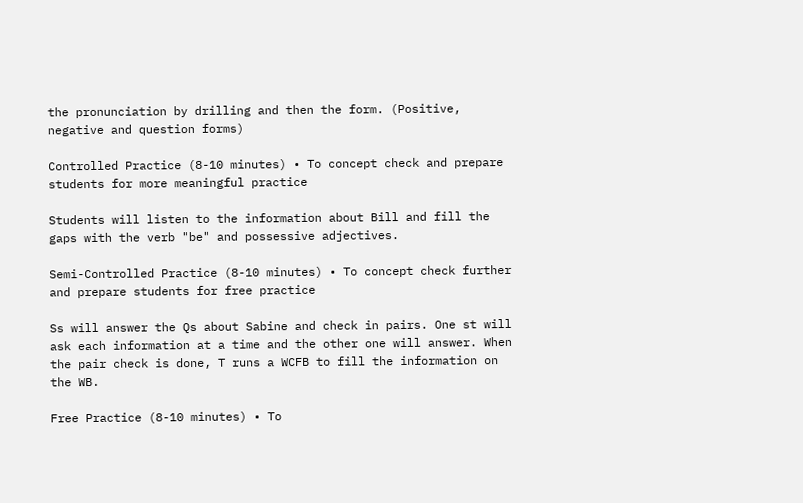the pronunciation by drilling and then the form. (Positive, negative and question forms)

Controlled Practice (8-10 minutes) • To concept check and prepare students for more meaningful practice

Students will listen to the information about Bill and fill the gaps with the verb "be" and possessive adjectives.

Semi-Controlled Practice (8-10 minutes) • To concept check further and prepare students for free practice

Ss will answer the Qs about Sabine and check in pairs. One st will ask each information at a time and the other one will answer. When the pair check is done, T runs a WCFB to fill the information on the WB.

Free Practice (8-10 minutes) • To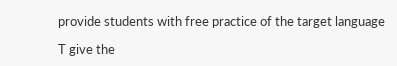provide students with free practice of the target language

T give the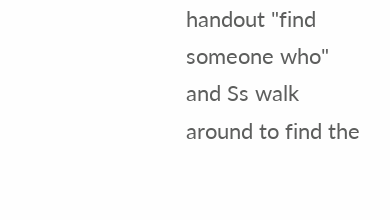handout "find someone who" and Ss walk around to find the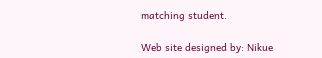matching student.

Web site designed by: Nikue